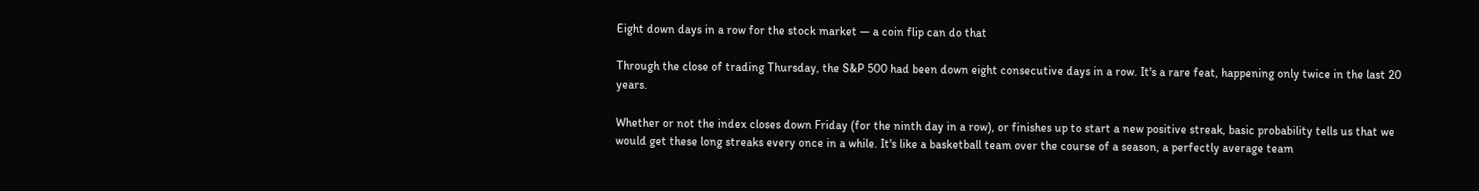Eight down days in a row for the stock market — a coin flip can do that

Through the close of trading Thursday, the S&P 500 had been down eight consecutive days in a row. It's a rare feat, happening only twice in the last 20 years.

Whether or not the index closes down Friday (for the ninth day in a row), or finishes up to start a new positive streak, basic probability tells us that we would get these long streaks every once in a while. It's like a basketball team over the course of a season, a perfectly average team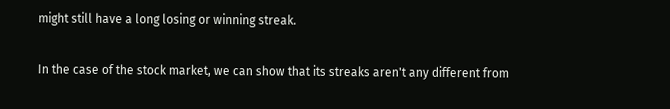might still have a long losing or winning streak.

In the case of the stock market, we can show that its streaks aren't any different from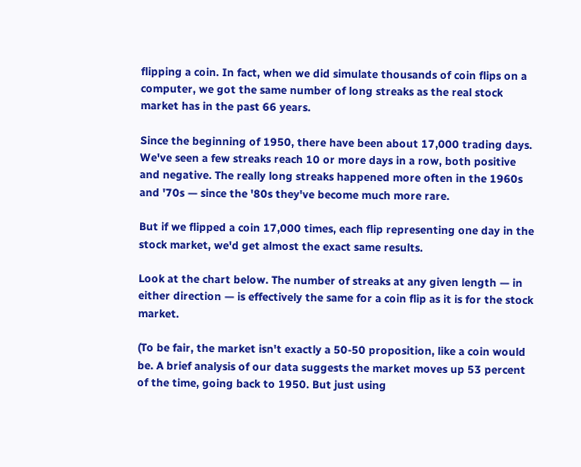flipping a coin. In fact, when we did simulate thousands of coin flips on a computer, we got the same number of long streaks as the real stock market has in the past 66 years.

Since the beginning of 1950, there have been about 17,000 trading days. We've seen a few streaks reach 10 or more days in a row, both positive and negative. The really long streaks happened more often in the 1960s and '70s — since the '80s they've become much more rare.

But if we flipped a coin 17,000 times, each flip representing one day in the stock market, we'd get almost the exact same results.

Look at the chart below. The number of streaks at any given length — in either direction — is effectively the same for a coin flip as it is for the stock market.

(To be fair, the market isn't exactly a 50-50 proposition, like a coin would be. A brief analysis of our data suggests the market moves up 53 percent of the time, going back to 1950. But just using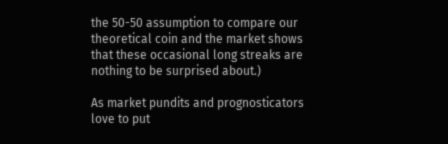the 50-50 assumption to compare our theoretical coin and the market shows that these occasional long streaks are nothing to be surprised about.)

As market pundits and prognosticators love to put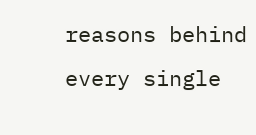reasons behind every single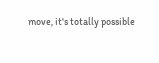move, it's totally possible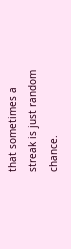that sometimes a streak is just random chance.